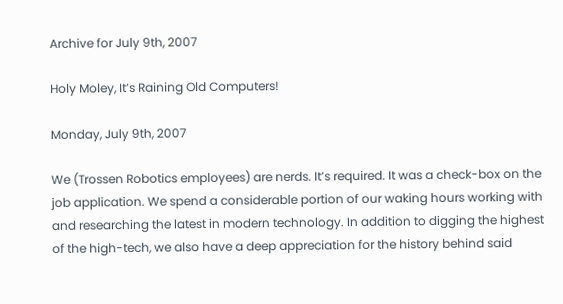Archive for July 9th, 2007

Holy Moley, It’s Raining Old Computers!

Monday, July 9th, 2007

We (Trossen Robotics employees) are nerds. It’s required. It was a check-box on the job application. We spend a considerable portion of our waking hours working with and researching the latest in modern technology. In addition to digging the highest of the high-tech, we also have a deep appreciation for the history behind said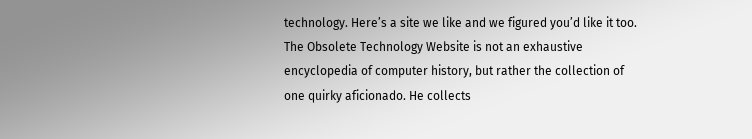technology. Here’s a site we like and we figured you’d like it too. The Obsolete Technology Website is not an exhaustive encyclopedia of computer history, but rather the collection of one quirky aficionado. He collects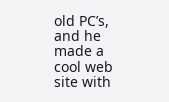old PC’s, and he made a cool web site with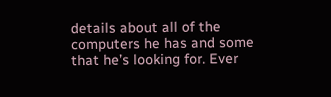details about all of the computers he has and some that he’s looking for. Ever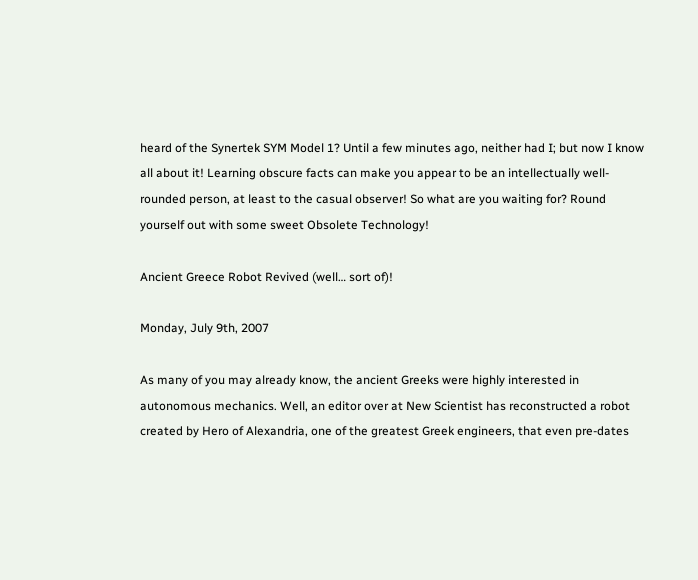heard of the Synertek SYM Model 1? Until a few minutes ago, neither had I; but now I know all about it! Learning obscure facts can make you appear to be an intellectually well-rounded person, at least to the casual observer! So what are you waiting for? Round yourself out with some sweet Obsolete Technology!

Ancient Greece Robot Revived (well… sort of)!

Monday, July 9th, 2007

As many of you may already know, the ancient Greeks were highly interested in autonomous mechanics. Well, an editor over at New Scientist has reconstructed a robot created by Hero of Alexandria, one of the greatest Greek engineers, that even pre-dates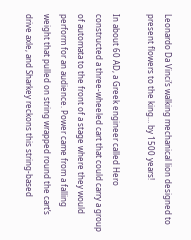Leonardo Da Vinci’s walking mechanical lion designed to present flowers to the king… by 1500 years!

In about 60 AD, a Greek engineer called Hero constructed a three-wheeled cart that could carry a group of automata to the front of a stage where they would perform for an audience. Power came from a falling weight that pulled on string wrapped round the cart’s drive axle, and Sharkey reckons this string-based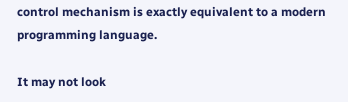control mechanism is exactly equivalent to a modern programming language.

It may not look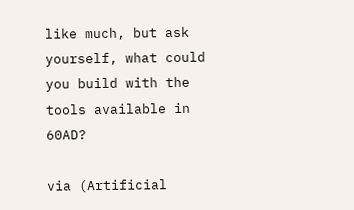like much, but ask yourself, what could you build with the tools available in 60AD?

via (Artificial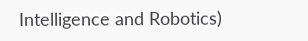Intelligence and Robotics)